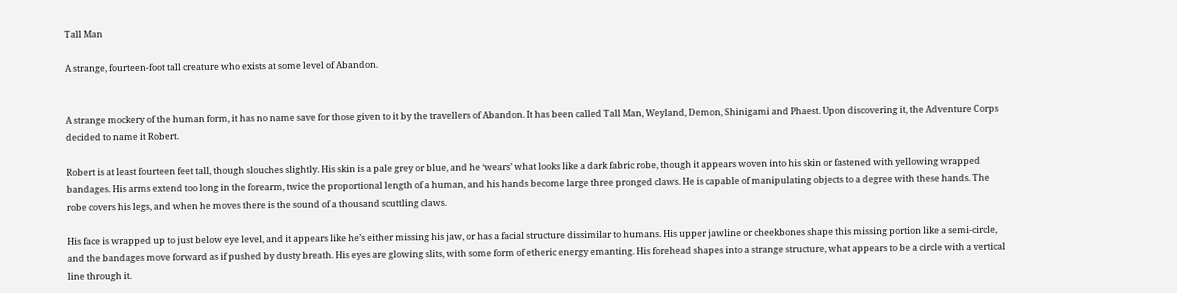Tall Man

A strange, fourteen-foot tall creature who exists at some level of Abandon.


A strange mockery of the human form, it has no name save for those given to it by the travellers of Abandon. It has been called Tall Man, Weyland, Demon, Shinigami and Phaest. Upon discovering it, the Adventure Corps decided to name it Robert.

Robert is at least fourteen feet tall, though slouches slightly. His skin is a pale grey or blue, and he ‘wears’ what looks like a dark fabric robe, though it appears woven into his skin or fastened with yellowing wrapped bandages. His arms extend too long in the forearm, twice the proportional length of a human, and his hands become large three pronged claws. He is capable of manipulating objects to a degree with these hands. The robe covers his legs, and when he moves there is the sound of a thousand scuttling claws.

His face is wrapped up to just below eye level, and it appears like he’s either missing his jaw, or has a facial structure dissimilar to humans. His upper jawline or cheekbones shape this missing portion like a semi-circle, and the bandages move forward as if pushed by dusty breath. His eyes are glowing slits, with some form of etheric energy emanting. His forehead shapes into a strange structure, what appears to be a circle with a vertical line through it.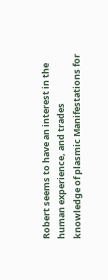Robert seems to have an interest in the human experience, and trades knowledge of plasmic Manifestations for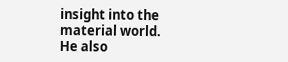insight into the material world. He also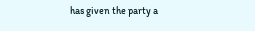has given the party a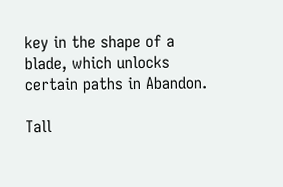key in the shape of a blade, which unlocks certain paths in Abandon.

Tall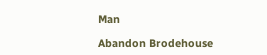Man

Abandon Brodehouse